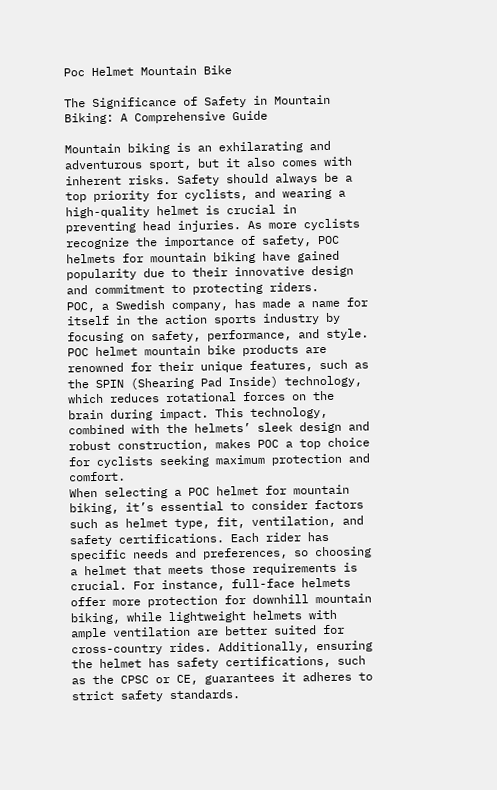Poc Helmet Mountain Bike

The Significance of Safety in Mountain Biking: A Comprehensive Guide

Mountain biking is an exhilarating and adventurous sport, but it also comes with inherent risks. Safety should always be a top priority for cyclists, and wearing a high-quality helmet is crucial in preventing head injuries. As more cyclists recognize the importance of safety, POC helmets for mountain biking have gained popularity due to their innovative design and commitment to protecting riders.
POC, a Swedish company, has made a name for itself in the action sports industry by focusing on safety, performance, and style. POC helmet mountain bike products are renowned for their unique features, such as the SPIN (Shearing Pad Inside) technology, which reduces rotational forces on the brain during impact. This technology, combined with the helmets’ sleek design and robust construction, makes POC a top choice for cyclists seeking maximum protection and comfort.
When selecting a POC helmet for mountain biking, it’s essential to consider factors such as helmet type, fit, ventilation, and safety certifications. Each rider has specific needs and preferences, so choosing a helmet that meets those requirements is crucial. For instance, full-face helmets offer more protection for downhill mountain biking, while lightweight helmets with ample ventilation are better suited for cross-country rides. Additionally, ensuring the helmet has safety certifications, such as the CPSC or CE, guarantees it adheres to strict safety standards.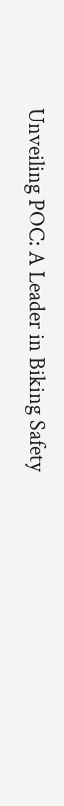Unveiling POC: A Leader in Biking Safety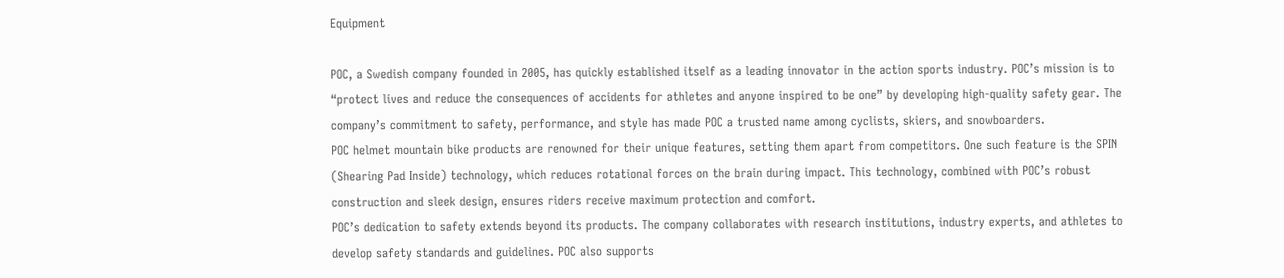Equipment

POC, a Swedish company founded in 2005, has quickly established itself as a leading innovator in the action sports industry. POC’s mission is to “protect lives and reduce the consequences of accidents for athletes and anyone inspired to be one” by developing high-quality safety gear. The company’s commitment to safety, performance, and style has made POC a trusted name among cyclists, skiers, and snowboarders.
POC helmet mountain bike products are renowned for their unique features, setting them apart from competitors. One such feature is the SPIN (Shearing Pad Inside) technology, which reduces rotational forces on the brain during impact. This technology, combined with POC’s robust construction and sleek design, ensures riders receive maximum protection and comfort.
POC’s dedication to safety extends beyond its products. The company collaborates with research institutions, industry experts, and athletes to develop safety standards and guidelines. POC also supports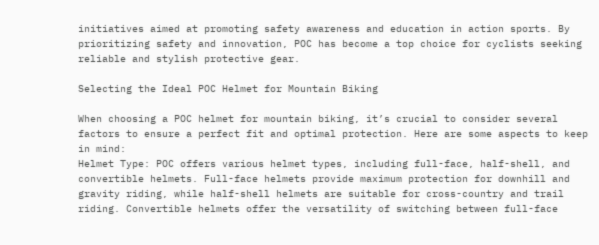initiatives aimed at promoting safety awareness and education in action sports. By prioritizing safety and innovation, POC has become a top choice for cyclists seeking reliable and stylish protective gear.

Selecting the Ideal POC Helmet for Mountain Biking

When choosing a POC helmet for mountain biking, it’s crucial to consider several factors to ensure a perfect fit and optimal protection. Here are some aspects to keep in mind:
Helmet Type: POC offers various helmet types, including full-face, half-shell, and convertible helmets. Full-face helmets provide maximum protection for downhill and gravity riding, while half-shell helmets are suitable for cross-country and trail riding. Convertible helmets offer the versatility of switching between full-face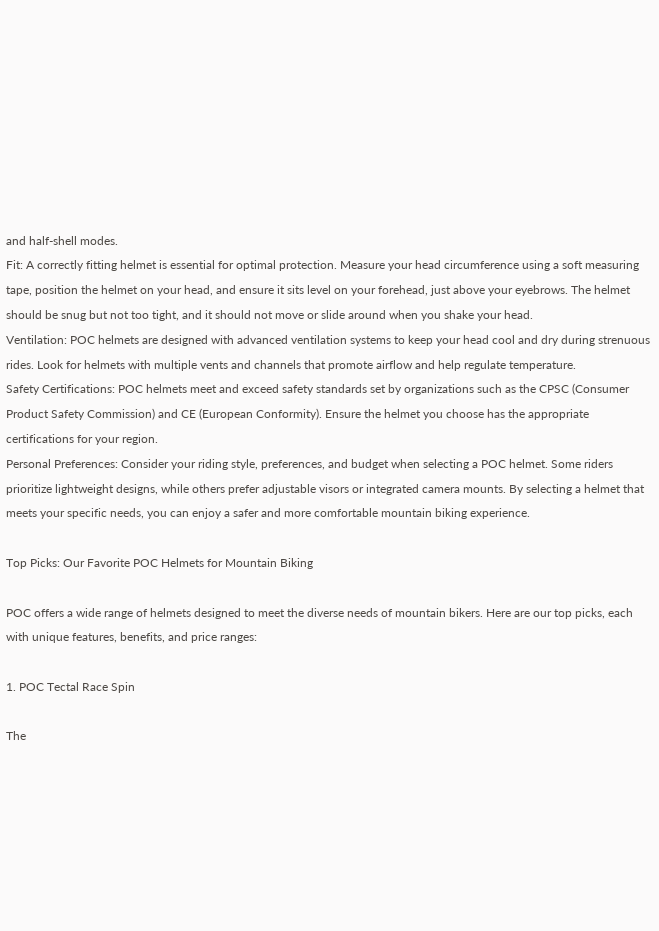and half-shell modes.
Fit: A correctly fitting helmet is essential for optimal protection. Measure your head circumference using a soft measuring tape, position the helmet on your head, and ensure it sits level on your forehead, just above your eyebrows. The helmet should be snug but not too tight, and it should not move or slide around when you shake your head.
Ventilation: POC helmets are designed with advanced ventilation systems to keep your head cool and dry during strenuous rides. Look for helmets with multiple vents and channels that promote airflow and help regulate temperature.
Safety Certifications: POC helmets meet and exceed safety standards set by organizations such as the CPSC (Consumer Product Safety Commission) and CE (European Conformity). Ensure the helmet you choose has the appropriate certifications for your region.
Personal Preferences: Consider your riding style, preferences, and budget when selecting a POC helmet. Some riders prioritize lightweight designs, while others prefer adjustable visors or integrated camera mounts. By selecting a helmet that meets your specific needs, you can enjoy a safer and more comfortable mountain biking experience.

Top Picks: Our Favorite POC Helmets for Mountain Biking

POC offers a wide range of helmets designed to meet the diverse needs of mountain bikers. Here are our top picks, each with unique features, benefits, and price ranges:

1. POC Tectal Race Spin

The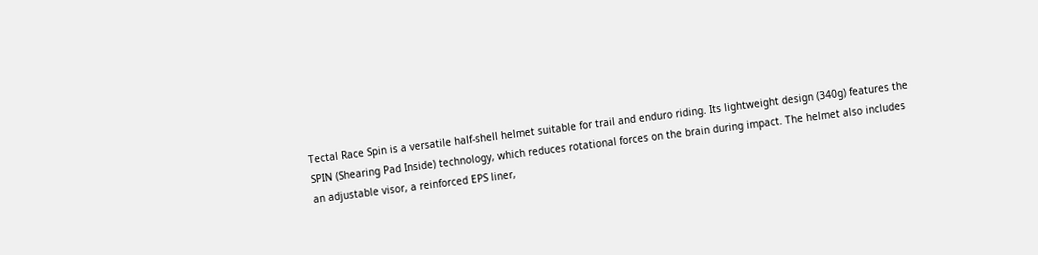Tectal Race Spin is a versatile half-shell helmet suitable for trail and enduro riding. Its lightweight design (340g) features the SPIN (Shearing Pad Inside) technology, which reduces rotational forces on the brain during impact. The helmet also includes an adjustable visor, a reinforced EPS liner,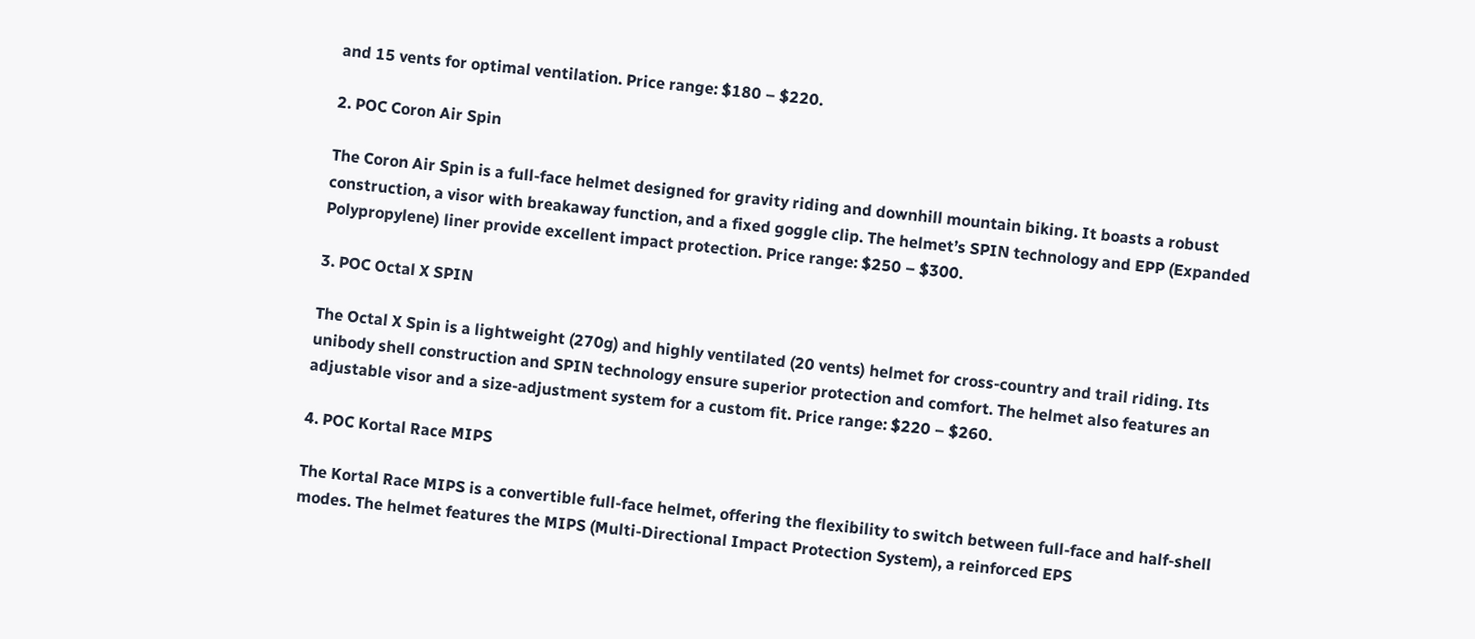and 15 vents for optimal ventilation. Price range: $180 – $220.

2. POC Coron Air Spin

The Coron Air Spin is a full-face helmet designed for gravity riding and downhill mountain biking. It boasts a robust construction, a visor with breakaway function, and a fixed goggle clip. The helmet’s SPIN technology and EPP (Expanded Polypropylene) liner provide excellent impact protection. Price range: $250 – $300.

3. POC Octal X SPIN

The Octal X Spin is a lightweight (270g) and highly ventilated (20 vents) helmet for cross-country and trail riding. Its unibody shell construction and SPIN technology ensure superior protection and comfort. The helmet also features an adjustable visor and a size-adjustment system for a custom fit. Price range: $220 – $260.

4. POC Kortal Race MIPS

The Kortal Race MIPS is a convertible full-face helmet, offering the flexibility to switch between full-face and half-shell modes. The helmet features the MIPS (Multi-Directional Impact Protection System), a reinforced EPS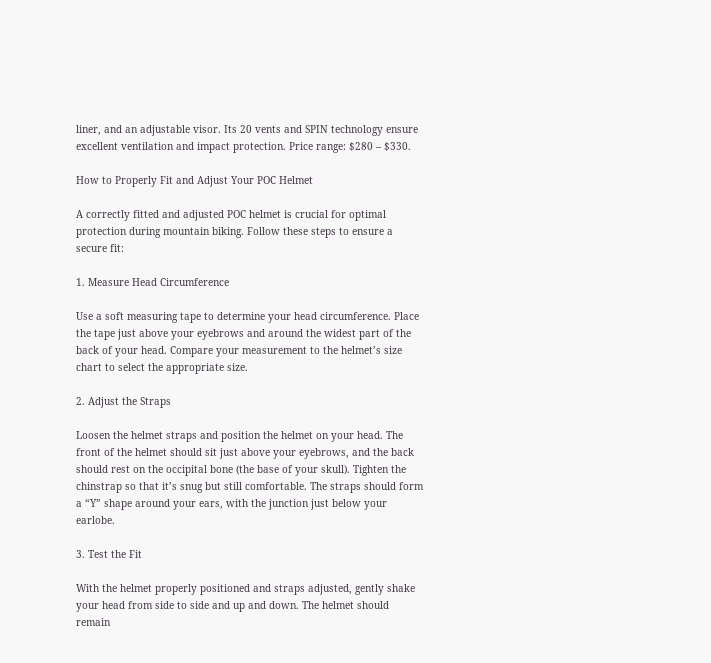liner, and an adjustable visor. Its 20 vents and SPIN technology ensure excellent ventilation and impact protection. Price range: $280 – $330.

How to Properly Fit and Adjust Your POC Helmet

A correctly fitted and adjusted POC helmet is crucial for optimal protection during mountain biking. Follow these steps to ensure a secure fit:

1. Measure Head Circumference

Use a soft measuring tape to determine your head circumference. Place the tape just above your eyebrows and around the widest part of the back of your head. Compare your measurement to the helmet’s size chart to select the appropriate size.

2. Adjust the Straps

Loosen the helmet straps and position the helmet on your head. The front of the helmet should sit just above your eyebrows, and the back should rest on the occipital bone (the base of your skull). Tighten the chinstrap so that it’s snug but still comfortable. The straps should form a “Y” shape around your ears, with the junction just below your earlobe.

3. Test the Fit

With the helmet properly positioned and straps adjusted, gently shake your head from side to side and up and down. The helmet should remain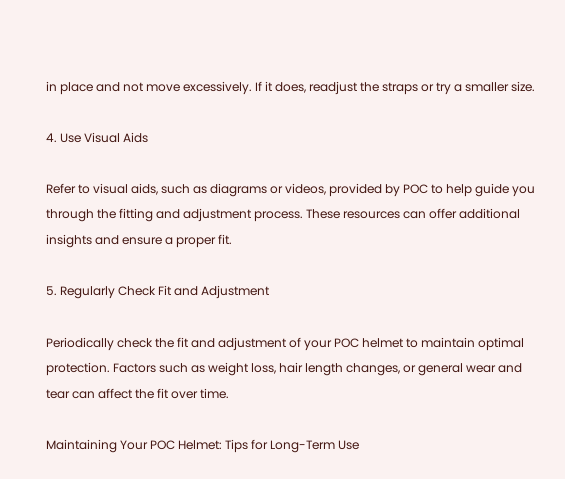in place and not move excessively. If it does, readjust the straps or try a smaller size.

4. Use Visual Aids

Refer to visual aids, such as diagrams or videos, provided by POC to help guide you through the fitting and adjustment process. These resources can offer additional insights and ensure a proper fit.

5. Regularly Check Fit and Adjustment

Periodically check the fit and adjustment of your POC helmet to maintain optimal protection. Factors such as weight loss, hair length changes, or general wear and tear can affect the fit over time.

Maintaining Your POC Helmet: Tips for Long-Term Use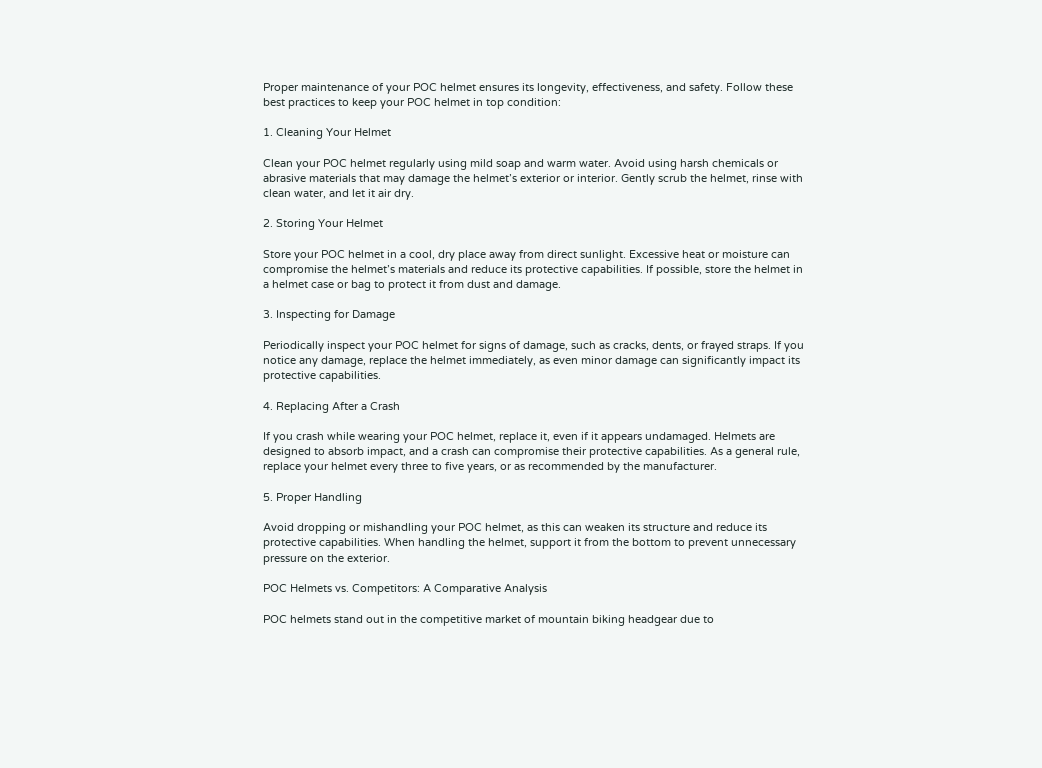Proper maintenance of your POC helmet ensures its longevity, effectiveness, and safety. Follow these best practices to keep your POC helmet in top condition:

1. Cleaning Your Helmet

Clean your POC helmet regularly using mild soap and warm water. Avoid using harsh chemicals or abrasive materials that may damage the helmet’s exterior or interior. Gently scrub the helmet, rinse with clean water, and let it air dry.

2. Storing Your Helmet

Store your POC helmet in a cool, dry place away from direct sunlight. Excessive heat or moisture can compromise the helmet’s materials and reduce its protective capabilities. If possible, store the helmet in a helmet case or bag to protect it from dust and damage.

3. Inspecting for Damage

Periodically inspect your POC helmet for signs of damage, such as cracks, dents, or frayed straps. If you notice any damage, replace the helmet immediately, as even minor damage can significantly impact its protective capabilities.

4. Replacing After a Crash

If you crash while wearing your POC helmet, replace it, even if it appears undamaged. Helmets are designed to absorb impact, and a crash can compromise their protective capabilities. As a general rule, replace your helmet every three to five years, or as recommended by the manufacturer.

5. Proper Handling

Avoid dropping or mishandling your POC helmet, as this can weaken its structure and reduce its protective capabilities. When handling the helmet, support it from the bottom to prevent unnecessary pressure on the exterior.

POC Helmets vs. Competitors: A Comparative Analysis

POC helmets stand out in the competitive market of mountain biking headgear due to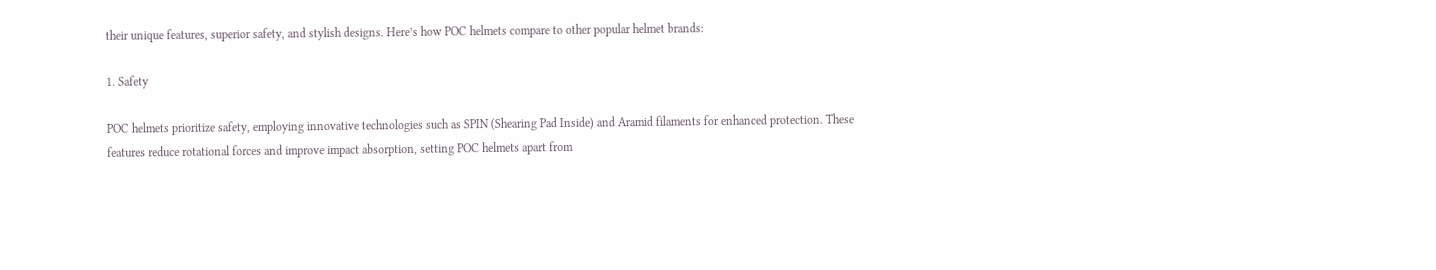their unique features, superior safety, and stylish designs. Here’s how POC helmets compare to other popular helmet brands:

1. Safety

POC helmets prioritize safety, employing innovative technologies such as SPIN (Shearing Pad Inside) and Aramid filaments for enhanced protection. These features reduce rotational forces and improve impact absorption, setting POC helmets apart from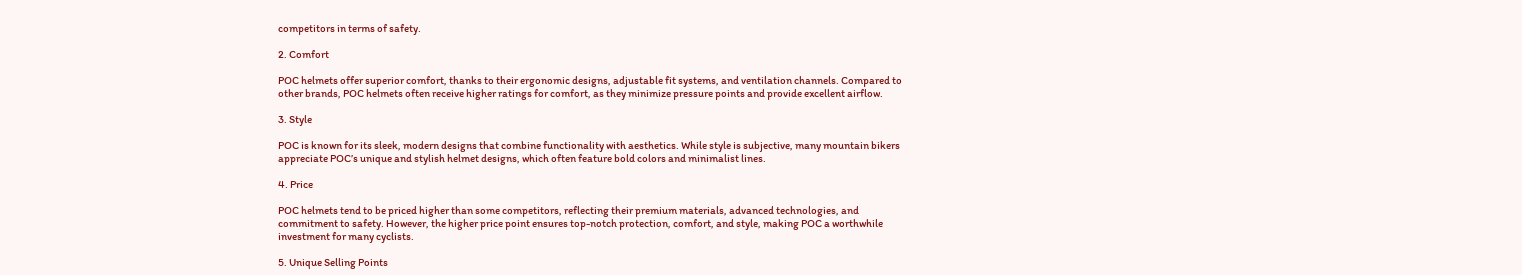competitors in terms of safety.

2. Comfort

POC helmets offer superior comfort, thanks to their ergonomic designs, adjustable fit systems, and ventilation channels. Compared to other brands, POC helmets often receive higher ratings for comfort, as they minimize pressure points and provide excellent airflow.

3. Style

POC is known for its sleek, modern designs that combine functionality with aesthetics. While style is subjective, many mountain bikers appreciate POC’s unique and stylish helmet designs, which often feature bold colors and minimalist lines.

4. Price

POC helmets tend to be priced higher than some competitors, reflecting their premium materials, advanced technologies, and commitment to safety. However, the higher price point ensures top-notch protection, comfort, and style, making POC a worthwhile investment for many cyclists.

5. Unique Selling Points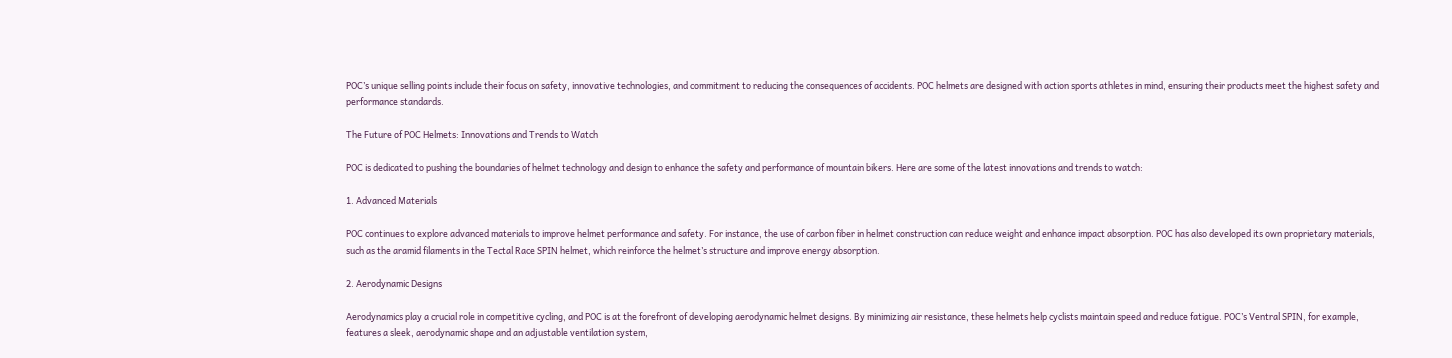POC’s unique selling points include their focus on safety, innovative technologies, and commitment to reducing the consequences of accidents. POC helmets are designed with action sports athletes in mind, ensuring their products meet the highest safety and performance standards.

The Future of POC Helmets: Innovations and Trends to Watch

POC is dedicated to pushing the boundaries of helmet technology and design to enhance the safety and performance of mountain bikers. Here are some of the latest innovations and trends to watch:

1. Advanced Materials

POC continues to explore advanced materials to improve helmet performance and safety. For instance, the use of carbon fiber in helmet construction can reduce weight and enhance impact absorption. POC has also developed its own proprietary materials, such as the aramid filaments in the Tectal Race SPIN helmet, which reinforce the helmet’s structure and improve energy absorption.

2. Aerodynamic Designs

Aerodynamics play a crucial role in competitive cycling, and POC is at the forefront of developing aerodynamic helmet designs. By minimizing air resistance, these helmets help cyclists maintain speed and reduce fatigue. POC’s Ventral SPIN, for example, features a sleek, aerodynamic shape and an adjustable ventilation system,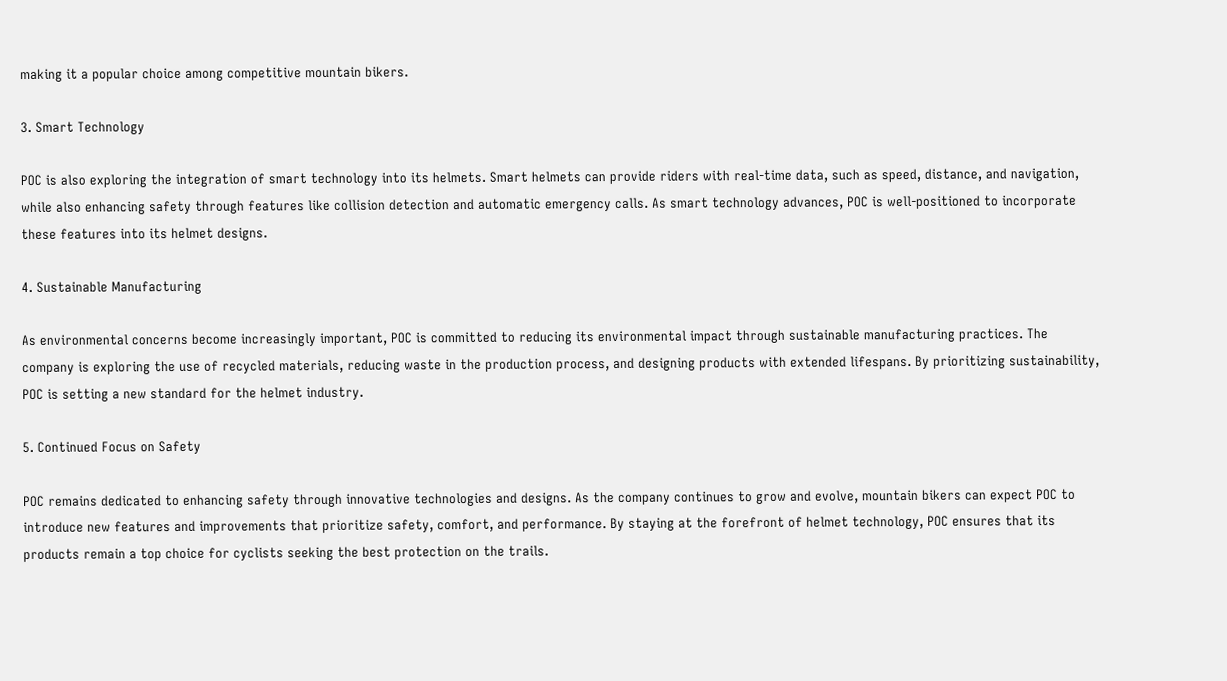making it a popular choice among competitive mountain bikers.

3. Smart Technology

POC is also exploring the integration of smart technology into its helmets. Smart helmets can provide riders with real-time data, such as speed, distance, and navigation, while also enhancing safety through features like collision detection and automatic emergency calls. As smart technology advances, POC is well-positioned to incorporate these features into its helmet designs.

4. Sustainable Manufacturing

As environmental concerns become increasingly important, POC is committed to reducing its environmental impact through sustainable manufacturing practices. The company is exploring the use of recycled materials, reducing waste in the production process, and designing products with extended lifespans. By prioritizing sustainability, POC is setting a new standard for the helmet industry.

5. Continued Focus on Safety

POC remains dedicated to enhancing safety through innovative technologies and designs. As the company continues to grow and evolve, mountain bikers can expect POC to introduce new features and improvements that prioritize safety, comfort, and performance. By staying at the forefront of helmet technology, POC ensures that its products remain a top choice for cyclists seeking the best protection on the trails.